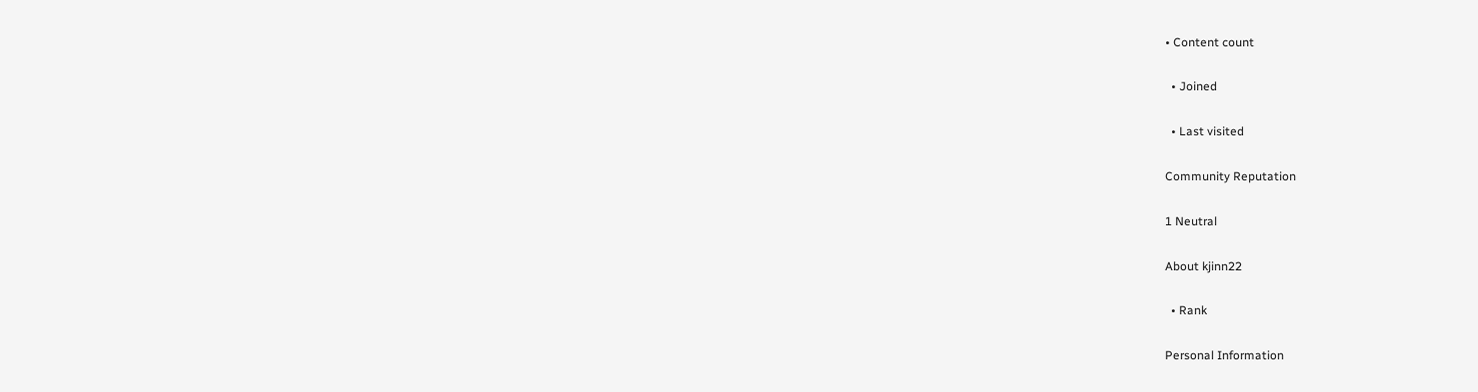• Content count

  • Joined

  • Last visited

Community Reputation

1 Neutral

About kjinn22

  • Rank

Personal Information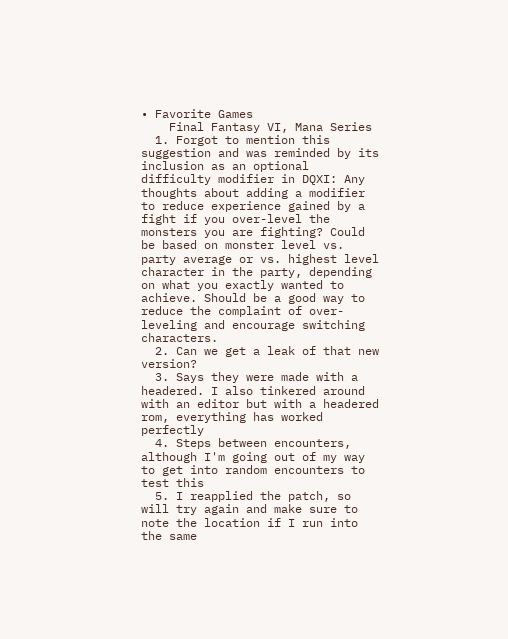• Favorite Games
    Final Fantasy VI, Mana Series
  1. Forgot to mention this suggestion and was reminded by its inclusion as an optional difficulty modifier in DQXI: Any thoughts about adding a modifier to reduce experience gained by a fight if you over-level the monsters you are fighting? Could be based on monster level vs. party average or vs. highest level character in the party, depending on what you exactly wanted to achieve. Should be a good way to reduce the complaint of over-leveling and encourage switching characters.
  2. Can we get a leak of that new version?
  3. Says they were made with a headered. I also tinkered around with an editor but with a headered rom, everything has worked perfectly
  4. Steps between encounters, although I'm going out of my way to get into random encounters to test this
  5. I reapplied the patch, so will try again and make sure to note the location if I run into the same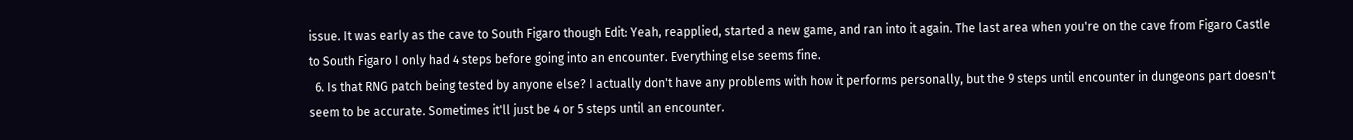issue. It was early as the cave to South Figaro though Edit: Yeah, reapplied, started a new game, and ran into it again. The last area when you're on the cave from Figaro Castle to South Figaro I only had 4 steps before going into an encounter. Everything else seems fine.
  6. Is that RNG patch being tested by anyone else? I actually don't have any problems with how it performs personally, but the 9 steps until encounter in dungeons part doesn't seem to be accurate. Sometimes it'll just be 4 or 5 steps until an encounter.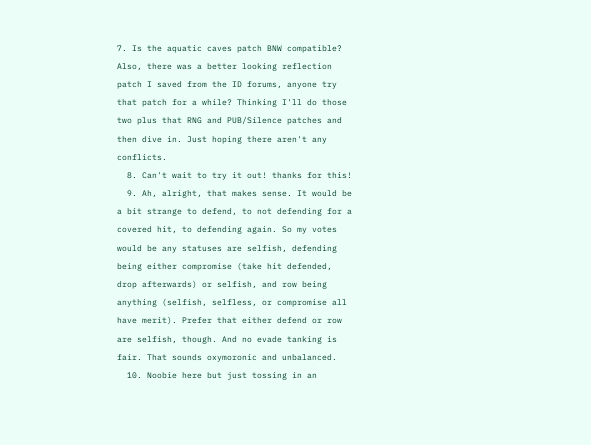7. Is the aquatic caves patch BNW compatible? Also, there was a better looking reflection patch I saved from the ID forums, anyone try that patch for a while? Thinking I'll do those two plus that RNG and PUB/Silence patches and then dive in. Just hoping there aren't any conflicts.
  8. Can't wait to try it out! thanks for this!
  9. Ah, alright, that makes sense. It would be a bit strange to defend, to not defending for a covered hit, to defending again. So my votes would be any statuses are selfish, defending being either compromise (take hit defended, drop afterwards) or selfish, and row being anything (selfish, selfless, or compromise all have merit). Prefer that either defend or row are selfish, though. And no evade tanking is fair. That sounds oxymoronic and unbalanced.
  10. Noobie here but just tossing in an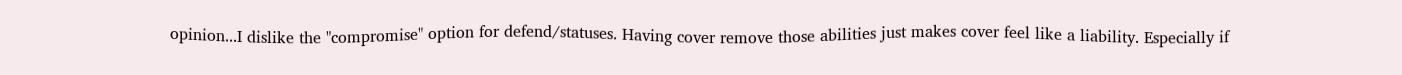opinion...I dislike the "compromise" option for defend/statuses. Having cover remove those abilities just makes cover feel like a liability. Especially if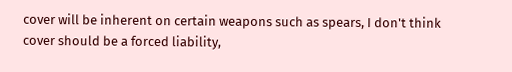cover will be inherent on certain weapons such as spears, I don't think cover should be a forced liability,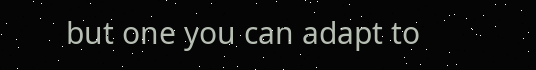but one you can adapt to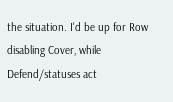the situation. I'd be up for Row disabling Cover, while Defend/statuses act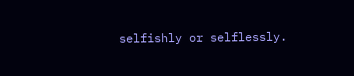selfishly or selflessly.